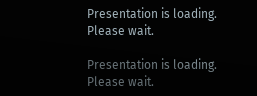Presentation is loading. Please wait.

Presentation is loading. Please wait.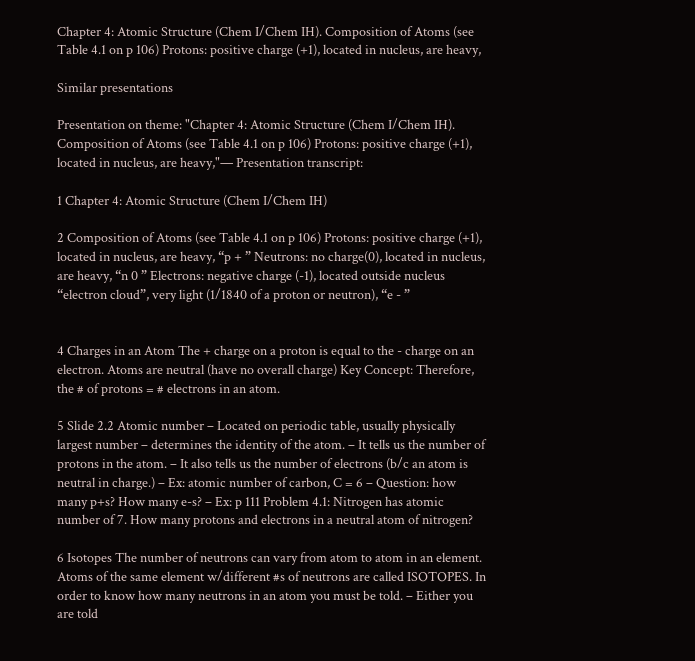Chapter 4: Atomic Structure (Chem I/Chem IH). Composition of Atoms (see Table 4.1 on p 106) Protons: positive charge (+1), located in nucleus, are heavy,

Similar presentations

Presentation on theme: "Chapter 4: Atomic Structure (Chem I/Chem IH). Composition of Atoms (see Table 4.1 on p 106) Protons: positive charge (+1), located in nucleus, are heavy,"— Presentation transcript:

1 Chapter 4: Atomic Structure (Chem I/Chem IH)

2 Composition of Atoms (see Table 4.1 on p 106) Protons: positive charge (+1), located in nucleus, are heavy, “p + ” Neutrons: no charge(0), located in nucleus, are heavy, “n 0 ” Electrons: negative charge (-1), located outside nucleus “electron cloud”, very light (1/1840 of a proton or neutron), “e - ”


4 Charges in an Atom The + charge on a proton is equal to the - charge on an electron. Atoms are neutral (have no overall charge) Key Concept: Therefore, the # of protons = # electrons in an atom.

5 Slide 2.2 Atomic number – Located on periodic table, usually physically largest number – determines the identity of the atom. – It tells us the number of protons in the atom. – It also tells us the number of electrons (b/c an atom is neutral in charge.) – Ex: atomic number of carbon, C = 6 – Question: how many p+s? How many e-s? – Ex: p 111 Problem 4.1: Nitrogen has atomic number of 7. How many protons and electrons in a neutral atom of nitrogen?

6 Isotopes The number of neutrons can vary from atom to atom in an element. Atoms of the same element w/different #s of neutrons are called ISOTOPES. In order to know how many neutrons in an atom you must be told. – Either you are told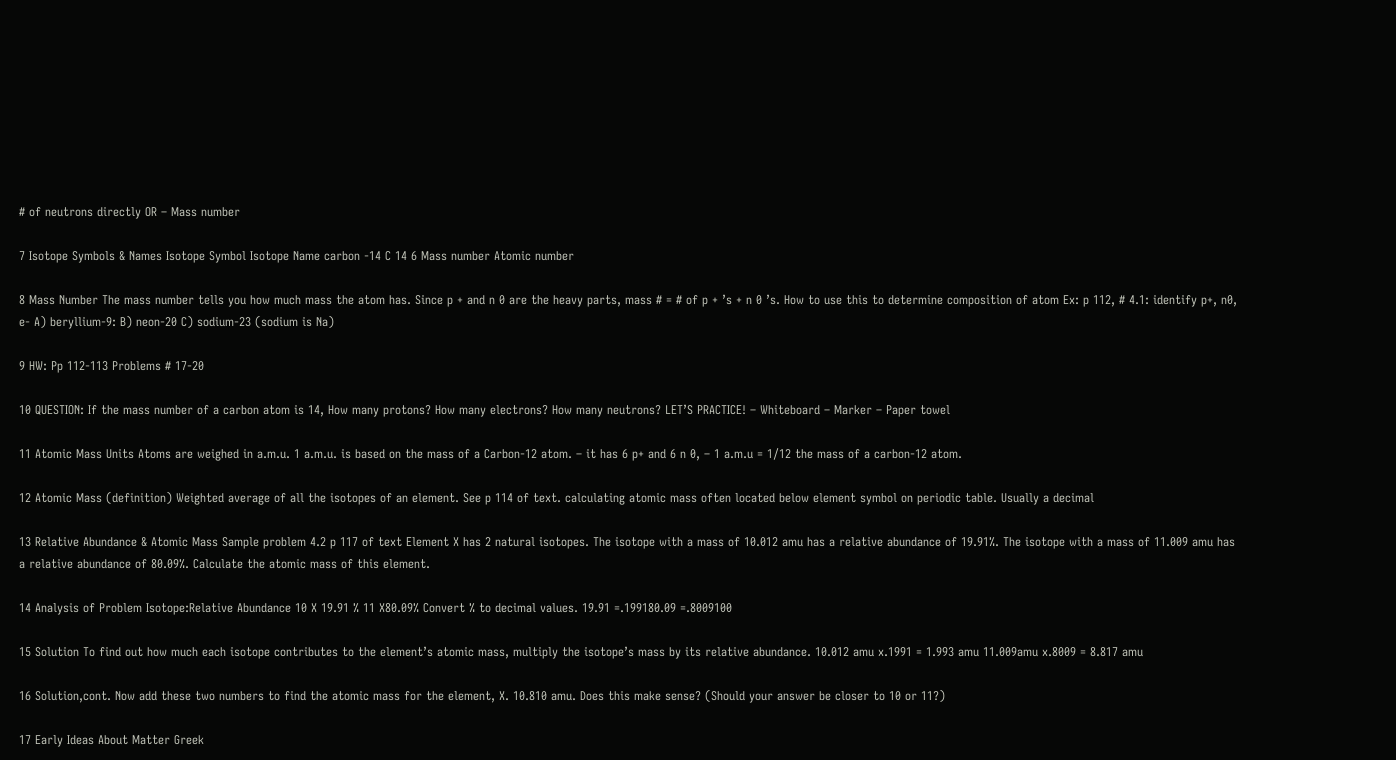# of neutrons directly OR – Mass number

7 Isotope Symbols & Names Isotope Symbol Isotope Name carbon -14 C 14 6 Mass number Atomic number

8 Mass Number The mass number tells you how much mass the atom has. Since p + and n 0 are the heavy parts, mass # = # of p + ’s + n 0 ’s. How to use this to determine composition of atom Ex: p 112, # 4.1: identify p+, n0, e- A) beryllium-9: B) neon-20 C) sodium-23 (sodium is Na)

9 HW: Pp 112-113 Problems # 17-20

10 QUESTION: If the mass number of a carbon atom is 14, How many protons? How many electrons? How many neutrons? LET’S PRACTICE! – Whiteboard – Marker – Paper towel

11 Atomic Mass Units Atoms are weighed in a.m.u. 1 a.m.u. is based on the mass of a Carbon-12 atom. – it has 6 p+ and 6 n 0, – 1 a.m.u = 1/12 the mass of a carbon-12 atom.

12 Atomic Mass (definition) Weighted average of all the isotopes of an element. See p 114 of text. calculating atomic mass often located below element symbol on periodic table. Usually a decimal

13 Relative Abundance & Atomic Mass Sample problem 4.2 p 117 of text Element X has 2 natural isotopes. The isotope with a mass of 10.012 amu has a relative abundance of 19.91%. The isotope with a mass of 11.009 amu has a relative abundance of 80.09%. Calculate the atomic mass of this element.

14 Analysis of Problem Isotope:Relative Abundance 10 X 19.91 % 11 X80.09% Convert % to decimal values. 19.91 =.199180.09 =.8009100

15 Solution To find out how much each isotope contributes to the element’s atomic mass, multiply the isotope’s mass by its relative abundance. 10.012 amu x.1991 = 1.993 amu 11.009amu x.8009 = 8.817 amu

16 Solution,cont. Now add these two numbers to find the atomic mass for the element, X. 10.810 amu. Does this make sense? (Should your answer be closer to 10 or 11?)

17 Early Ideas About Matter Greek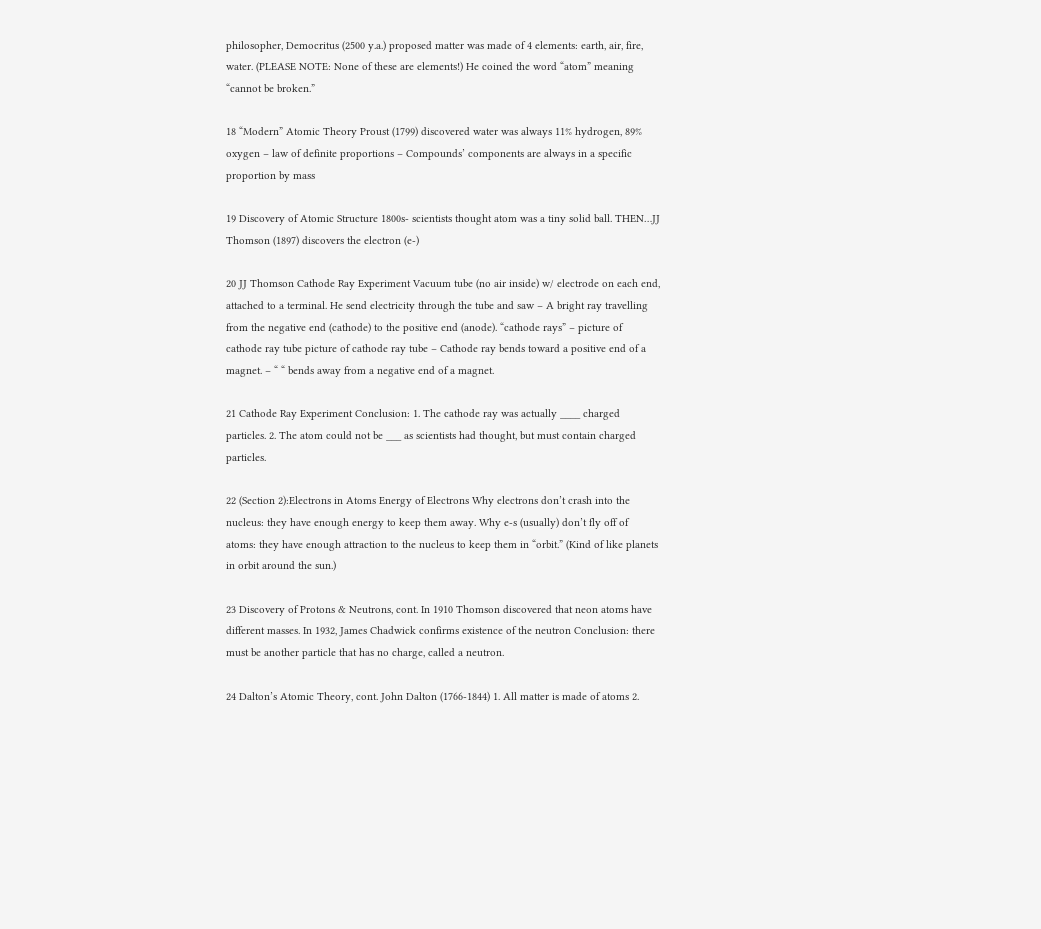philosopher, Democritus (2500 y.a.) proposed matter was made of 4 elements: earth, air, fire, water. (PLEASE NOTE: None of these are elements!) He coined the word “atom” meaning “cannot be broken.”

18 “Modern” Atomic Theory Proust (1799) discovered water was always 11% hydrogen, 89% oxygen – law of definite proportions – Compounds’ components are always in a specific proportion by mass

19 Discovery of Atomic Structure 1800s- scientists thought atom was a tiny solid ball. THEN…JJ Thomson (1897) discovers the electron (e-)

20 JJ Thomson Cathode Ray Experiment Vacuum tube (no air inside) w/ electrode on each end, attached to a terminal. He send electricity through the tube and saw – A bright ray travelling from the negative end (cathode) to the positive end (anode). “cathode rays” – picture of cathode ray tube picture of cathode ray tube – Cathode ray bends toward a positive end of a magnet. – “ “ bends away from a negative end of a magnet.

21 Cathode Ray Experiment Conclusion: 1. The cathode ray was actually ____ charged particles. 2. The atom could not be ___ as scientists had thought, but must contain charged particles.

22 (Section 2):Electrons in Atoms Energy of Electrons Why electrons don’t crash into the nucleus: they have enough energy to keep them away. Why e-s (usually) don’t fly off of atoms: they have enough attraction to the nucleus to keep them in “orbit.” (Kind of like planets in orbit around the sun.)

23 Discovery of Protons & Neutrons, cont. In 1910 Thomson discovered that neon atoms have different masses. In 1932, James Chadwick confirms existence of the neutron Conclusion: there must be another particle that has no charge, called a neutron.

24 Dalton’s Atomic Theory, cont. John Dalton (1766-1844) 1. All matter is made of atoms 2.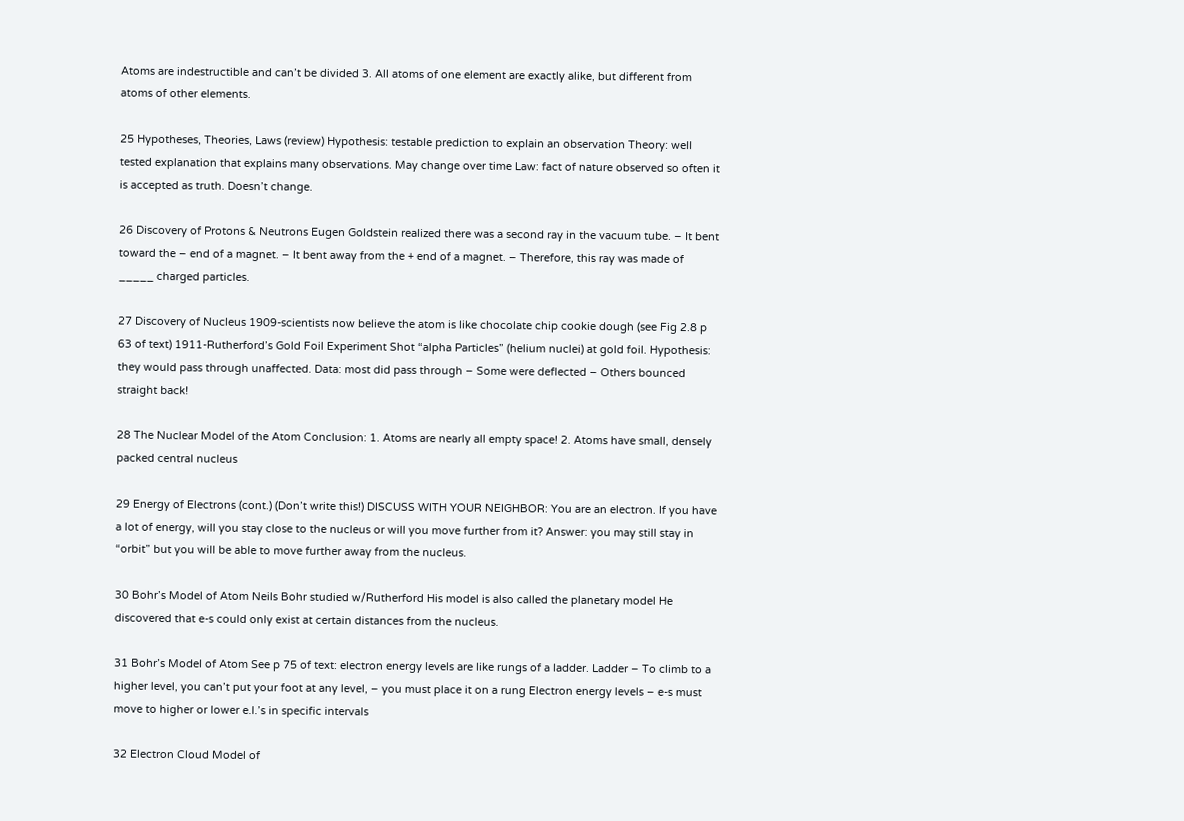Atoms are indestructible and can’t be divided 3. All atoms of one element are exactly alike, but different from atoms of other elements.

25 Hypotheses, Theories, Laws (review) Hypothesis: testable prediction to explain an observation Theory: well tested explanation that explains many observations. May change over time Law: fact of nature observed so often it is accepted as truth. Doesn’t change.

26 Discovery of Protons & Neutrons Eugen Goldstein realized there was a second ray in the vacuum tube. – It bent toward the – end of a magnet. – It bent away from the + end of a magnet. – Therefore, this ray was made of _____ charged particles.

27 Discovery of Nucleus 1909-scientists now believe the atom is like chocolate chip cookie dough (see Fig 2.8 p 63 of text) 1911-Rutherford’s Gold Foil Experiment Shot “alpha Particles” (helium nuclei) at gold foil. Hypothesis: they would pass through unaffected. Data: most did pass through – Some were deflected – Others bounced straight back!

28 The Nuclear Model of the Atom Conclusion: 1. Atoms are nearly all empty space! 2. Atoms have small, densely packed central nucleus

29 Energy of Electrons (cont.) (Don’t write this!) DISCUSS WITH YOUR NEIGHBOR: You are an electron. If you have a lot of energy, will you stay close to the nucleus or will you move further from it? Answer: you may still stay in “orbit” but you will be able to move further away from the nucleus.

30 Bohr’s Model of Atom Neils Bohr studied w/Rutherford His model is also called the planetary model He discovered that e-s could only exist at certain distances from the nucleus.

31 Bohr’s Model of Atom See p 75 of text: electron energy levels are like rungs of a ladder. Ladder – To climb to a higher level, you can’t put your foot at any level, – you must place it on a rung Electron energy levels – e-s must move to higher or lower e.l.’s in specific intervals

32 Electron Cloud Model of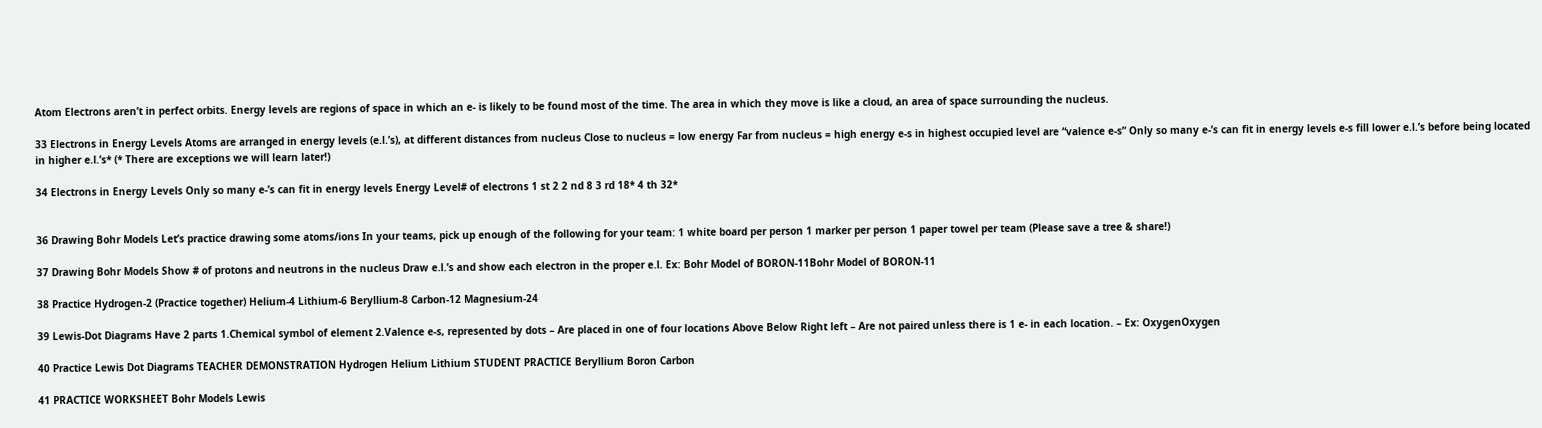Atom Electrons aren’t in perfect orbits. Energy levels are regions of space in which an e- is likely to be found most of the time. The area in which they move is like a cloud, an area of space surrounding the nucleus.

33 Electrons in Energy Levels Atoms are arranged in energy levels (e.l.’s), at different distances from nucleus Close to nucleus = low energy Far from nucleus = high energy e-s in highest occupied level are “valence e-s” Only so many e-’s can fit in energy levels e-s fill lower e.l.’s before being located in higher e.l.’s* (* There are exceptions we will learn later!)

34 Electrons in Energy Levels Only so many e-’s can fit in energy levels Energy Level# of electrons 1 st 2 2 nd 8 3 rd 18* 4 th 32*


36 Drawing Bohr Models Let’s practice drawing some atoms/ions In your teams, pick up enough of the following for your team: 1 white board per person 1 marker per person 1 paper towel per team (Please save a tree & share!)

37 Drawing Bohr Models Show # of protons and neutrons in the nucleus Draw e.l.’s and show each electron in the proper e.l. Ex: Bohr Model of BORON-11Bohr Model of BORON-11

38 Practice Hydrogen-2 (Practice together) Helium-4 Lithium-6 Beryllium-8 Carbon-12 Magnesium-24

39 Lewis-Dot Diagrams Have 2 parts 1.Chemical symbol of element 2.Valence e-s, represented by dots – Are placed in one of four locations Above Below Right left – Are not paired unless there is 1 e- in each location. – Ex: OxygenOxygen

40 Practice Lewis Dot Diagrams TEACHER DEMONSTRATION Hydrogen Helium Lithium STUDENT PRACTICE Beryllium Boron Carbon

41 PRACTICE WORKSHEET Bohr Models Lewis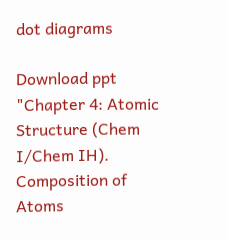dot diagrams

Download ppt "Chapter 4: Atomic Structure (Chem I/Chem IH). Composition of Atoms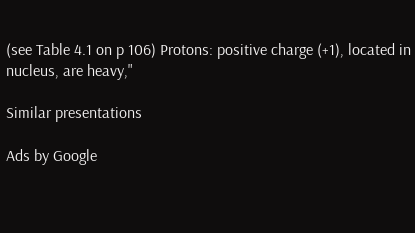(see Table 4.1 on p 106) Protons: positive charge (+1), located in nucleus, are heavy,"

Similar presentations

Ads by Google